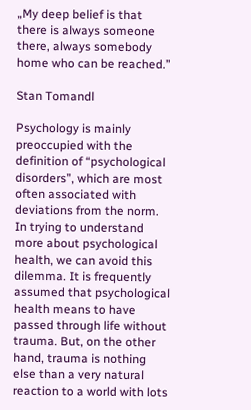„My deep belief is that there is always someone there, always somebody home who can be reached.”

Stan Tomandl

Psychology is mainly preoccupied with the definition of “psychological disorders”, which are most often associated with deviations from the norm. In trying to understand more about psychological health, we can avoid this dilemma. It is frequently assumed that psychological health means to have passed through life without trauma. But, on the other hand, trauma is nothing else than a very natural reaction to a world with lots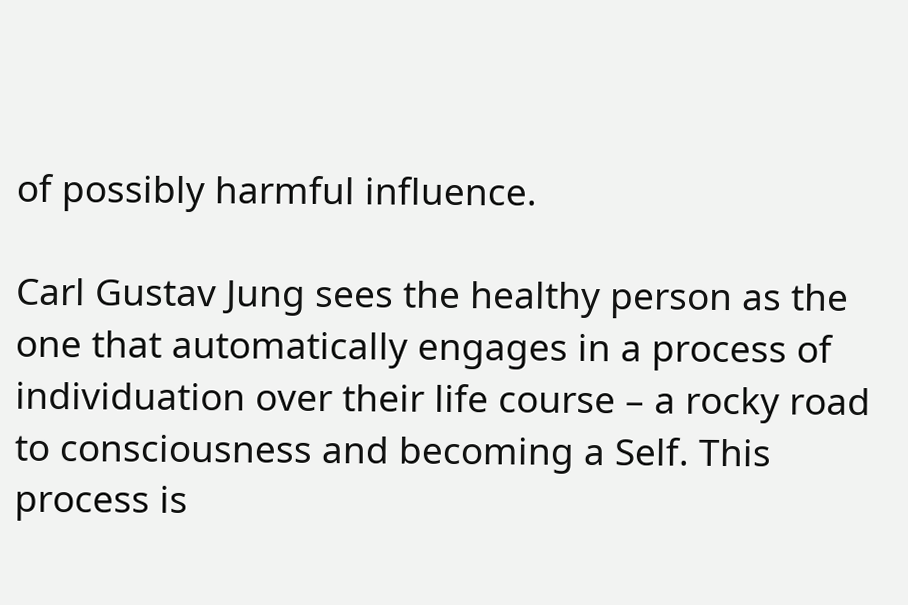of possibly harmful influence.

Carl Gustav Jung sees the healthy person as the one that automatically engages in a process of individuation over their life course – a rocky road to consciousness and becoming a Self. This process is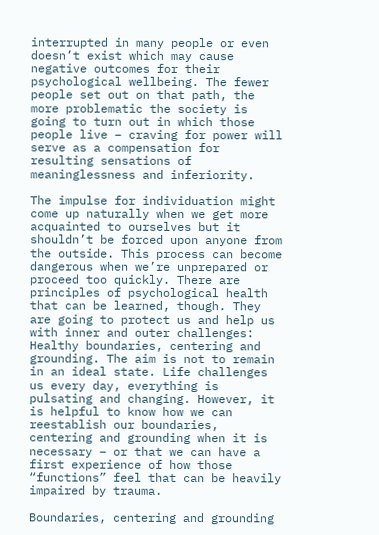interrupted in many people or even doesn’t exist which may cause negative outcomes for their psychological wellbeing. The fewer people set out on that path, the more problematic the society is going to turn out in which those people live – craving for power will serve as a compensation for resulting sensations of meaninglessness and inferiority.

The impulse for individuation might come up naturally when we get more acquainted to ourselves but it shouldn’t be forced upon anyone from the outside. This process can become dangerous when we’re unprepared or proceed too quickly. There are principles of psychological health that can be learned, though. They are going to protect us and help us with inner and outer challenges: Healthy boundaries, centering and grounding. The aim is not to remain in an ideal state. Life challenges us every day, everything is pulsating and changing. However, it is helpful to know how we can reestablish our boundaries, centering and grounding when it is necessary – or that we can have a first experience of how those “functions” feel that can be heavily impaired by trauma.

Boundaries, centering and grounding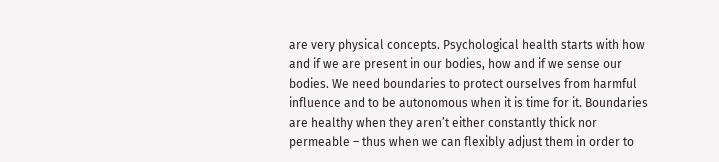are very physical concepts. Psychological health starts with how and if we are present in our bodies, how and if we sense our bodies. We need boundaries to protect ourselves from harmful influence and to be autonomous when it is time for it. Boundaries are healthy when they aren’t either constantly thick nor permeable – thus when we can flexibly adjust them in order to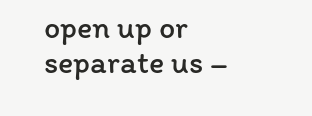open up or separate us –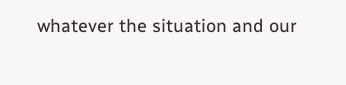whatever the situation and our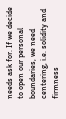needs ask for. If we decide to open our personal boundaries, we need centering, i.e. solidity and firmness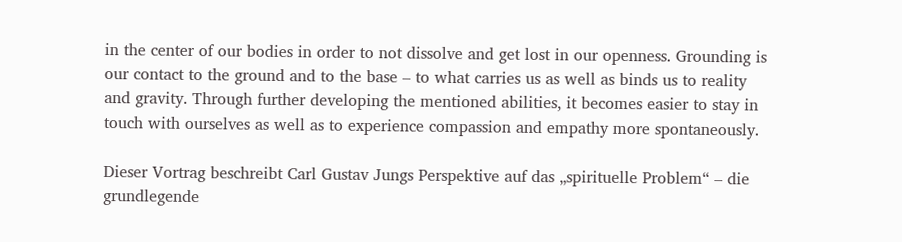in the center of our bodies in order to not dissolve and get lost in our openness. Grounding is our contact to the ground and to the base – to what carries us as well as binds us to reality and gravity. Through further developing the mentioned abilities, it becomes easier to stay in touch with ourselves as well as to experience compassion and empathy more spontaneously.

Dieser Vortrag beschreibt Carl Gustav Jungs Perspektive auf das „spirituelle Problem“ – die grundlegende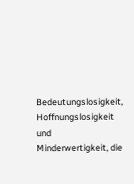Bedeutungslosigkeit, Hoffnungslosigkeit und Minderwertigkeit, die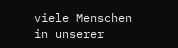viele Menschen in unserer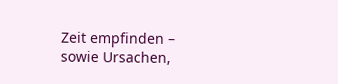Zeit empfinden – sowie Ursachen,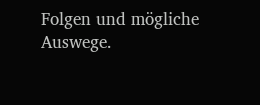Folgen und mögliche Auswege.